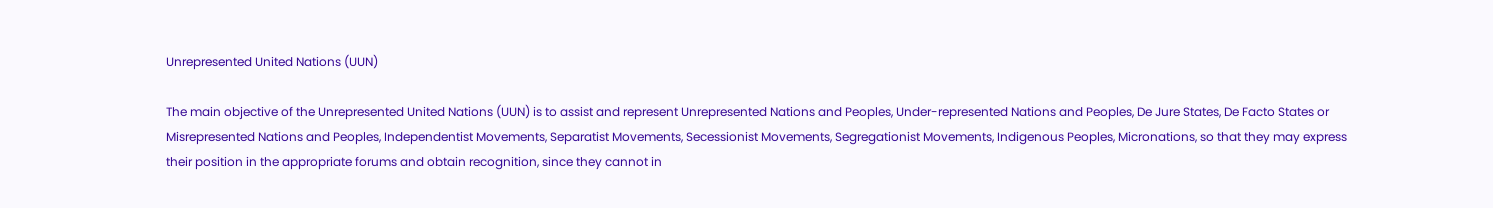Unrepresented United Nations (UUN)

The main objective of the Unrepresented United Nations (UUN) is to assist and represent Unrepresented Nations and Peoples, Under-represented Nations and Peoples, De Jure States, De Facto States or Misrepresented Nations and Peoples, Independentist Movements, Separatist Movements, Secessionist Movements, Segregationist Movements, Indigenous Peoples, Micronations, so that they may express their position in the appropriate forums and obtain recognition, since they cannot in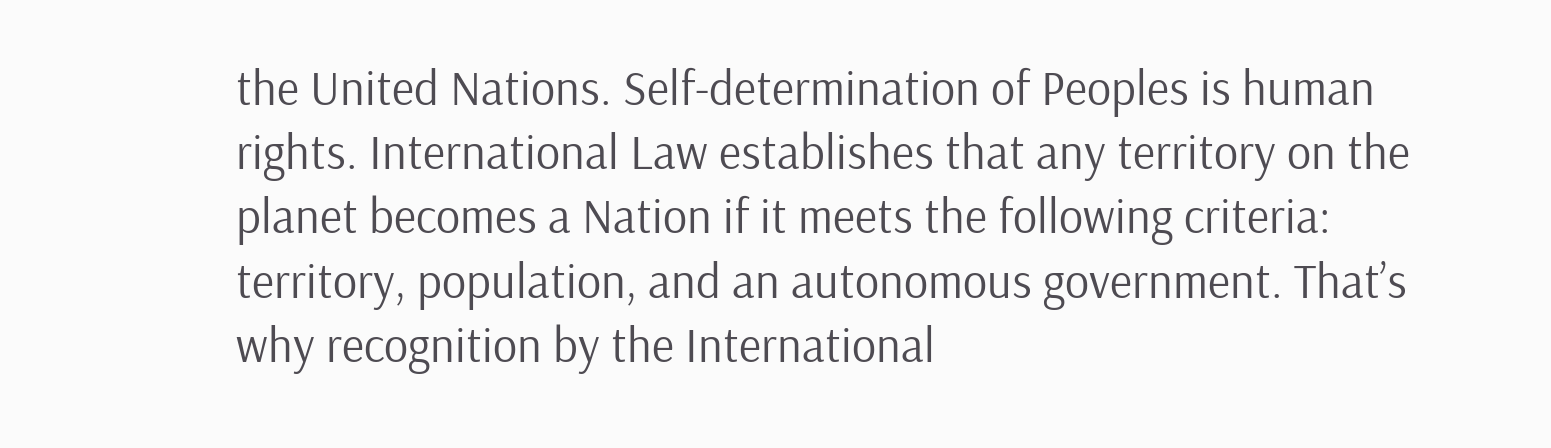the United Nations. Self-determination of Peoples is human rights. International Law establishes that any territory on the planet becomes a Nation if it meets the following criteria: territory, population, and an autonomous government. That’s why recognition by the International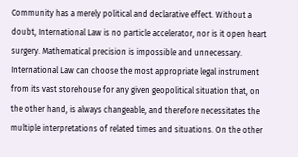Community has a merely political and declarative effect. Without a doubt, International Law is no particle accelerator, nor is it open heart surgery. Mathematical precision is impossible and unnecessary. International Law can choose the most appropriate legal instrument from its vast storehouse for any given geopolitical situation that, on the other hand, is always changeable, and therefore necessitates the multiple interpretations of related times and situations. On the other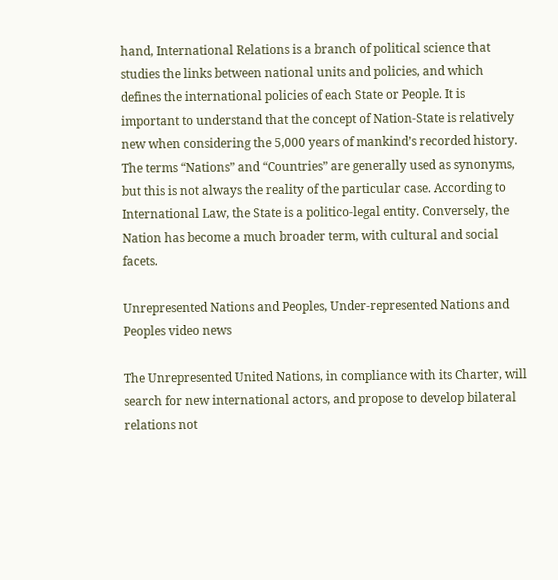hand, International Relations is a branch of political science that studies the links between national units and policies, and which defines the international policies of each State or People. It is important to understand that the concept of Nation-State is relatively new when considering the 5,000 years of mankind’s recorded history.
The terms “Nations” and “Countries” are generally used as synonyms, but this is not always the reality of the particular case. According to International Law, the State is a politico-legal entity. Conversely, the Nation has become a much broader term, with cultural and social facets.

Unrepresented Nations and Peoples, Under-represented Nations and Peoples video news

The Unrepresented United Nations, in compliance with its Charter, will search for new international actors, and propose to develop bilateral relations not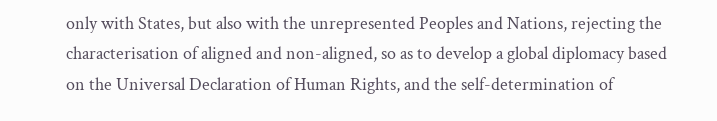only with States, but also with the unrepresented Peoples and Nations, rejecting the characterisation of aligned and non-aligned, so as to develop a global diplomacy based on the Universal Declaration of Human Rights, and the self-determination of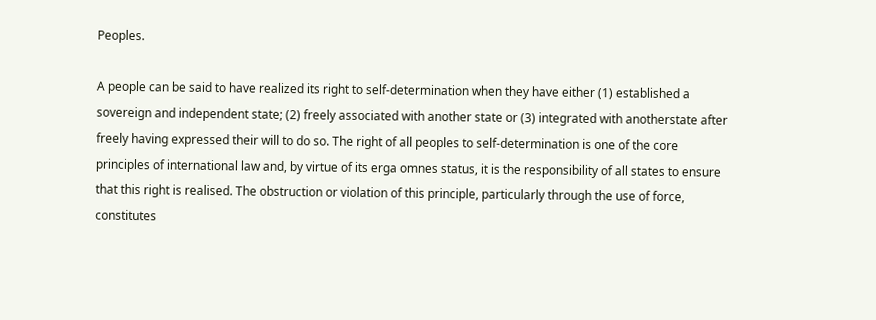Peoples.

A people can be said to have realized its right to self-determination when they have either (1) established a sovereign and independent state; (2) freely associated with another state or (3) integrated with anotherstate after freely having expressed their will to do so. The right of all peoples to self-determination is one of the core principles of international law and, by virtue of its erga omnes status, it is the responsibility of all states to ensure that this right is realised. The obstruction or violation of this principle, particularly through the use of force, constitutes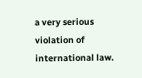a very serious violation of international law.